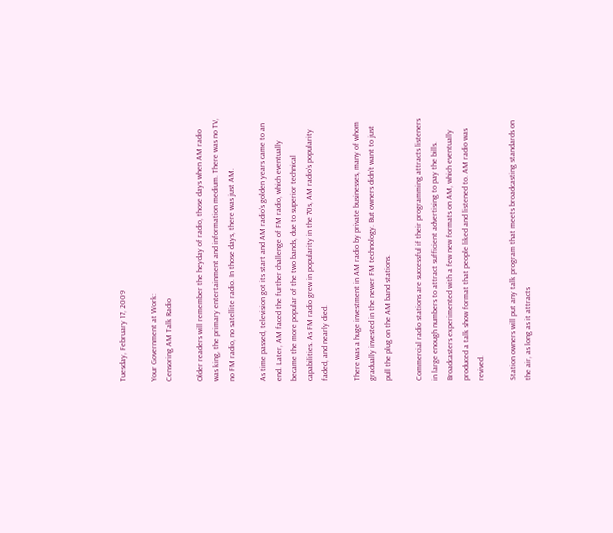Tuesday, February 17, 2009

Your Government at Work:
Censoring AM Talk Radio

Older readers will remember the heyday of radio, those days when AM radio was king, the primary entertainment and information medium. There was no TV, no FM radio, no satellite radio. In those days, there was just AM.

As time passed, television got its start and AM radio’s golden years came to an end. Later, AM faced the further challenge of FM radio, which eventually became the more popular of the two bands, due to superior technical capabilities. As FM radio grew in popularity in the 70s, AM radio’s popularity faded, and nearly died.

There was a huge investment in AM radio by private businesses, many of whom gradually invested in the newer FM technology. But owners didn’t want to just pull the plug on the AM band stations.

Commercial radio stations are successful if their programming attracts listeners in large enough numbers to attract sufficient advertising to pay the bills. Broadcasters experimented with a few new formats on AM, which eventually produced a talk show format that people liked and listened to. AM radio was revived.

Station owners will put any talk program that meets broadcasting standards on the air, as long as it attracts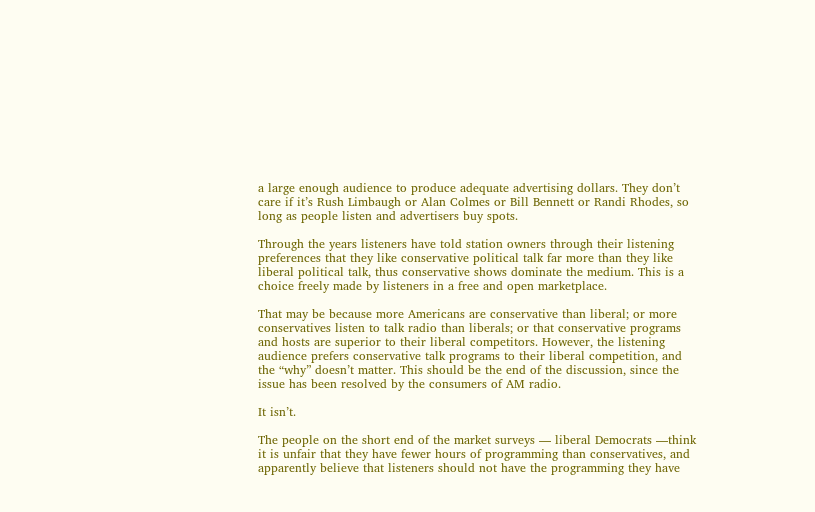a large enough audience to produce adequate advertising dollars. They don’t care if it’s Rush Limbaugh or Alan Colmes or Bill Bennett or Randi Rhodes, so long as people listen and advertisers buy spots.

Through the years listeners have told station owners through their listening preferences that they like conservative political talk far more than they like liberal political talk, thus conservative shows dominate the medium. This is a choice freely made by listeners in a free and open marketplace.

That may be because more Americans are conservative than liberal; or more conservatives listen to talk radio than liberals; or that conservative programs and hosts are superior to their liberal competitors. However, the listening audience prefers conservative talk programs to their liberal competition, and the “why” doesn’t matter. This should be the end of the discussion, since the issue has been resolved by the consumers of AM radio.

It isn’t.

The people on the short end of the market surveys — liberal Democrats —think it is unfair that they have fewer hours of programming than conservatives, and apparently believe that listeners should not have the programming they have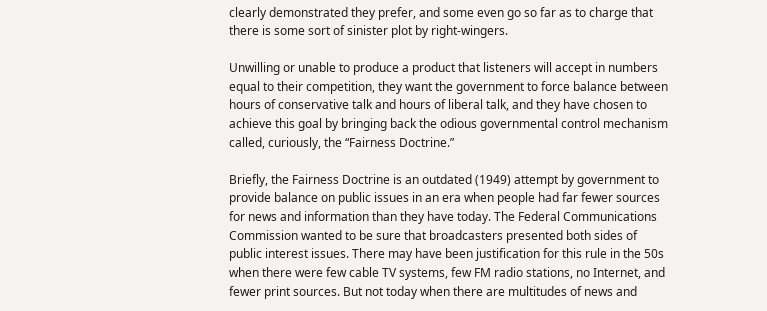clearly demonstrated they prefer, and some even go so far as to charge that there is some sort of sinister plot by right-wingers.

Unwilling or unable to produce a product that listeners will accept in numbers equal to their competition, they want the government to force balance between hours of conservative talk and hours of liberal talk, and they have chosen to achieve this goal by bringing back the odious governmental control mechanism called, curiously, the “Fairness Doctrine.”

Briefly, the Fairness Doctrine is an outdated (1949) attempt by government to provide balance on public issues in an era when people had far fewer sources for news and information than they have today. The Federal Communications Commission wanted to be sure that broadcasters presented both sides of public interest issues. There may have been justification for this rule in the 50s when there were few cable TV systems, few FM radio stations, no Internet, and fewer print sources. But not today when there are multitudes of news and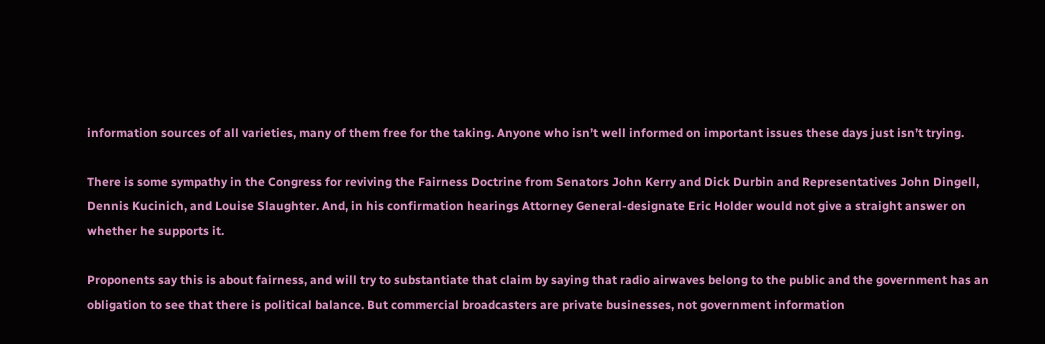information sources of all varieties, many of them free for the taking. Anyone who isn’t well informed on important issues these days just isn’t trying.

There is some sympathy in the Congress for reviving the Fairness Doctrine from Senators John Kerry and Dick Durbin and Representatives John Dingell, Dennis Kucinich, and Louise Slaughter. And, in his confirmation hearings Attorney General-designate Eric Holder would not give a straight answer on whether he supports it.

Proponents say this is about fairness, and will try to substantiate that claim by saying that radio airwaves belong to the public and the government has an obligation to see that there is political balance. But commercial broadcasters are private businesses, not government information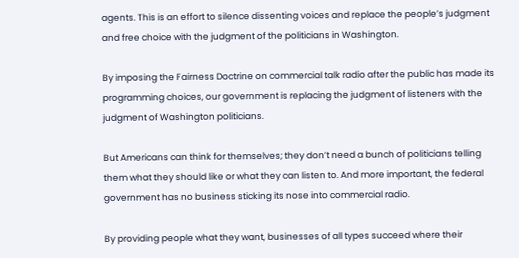agents. This is an effort to silence dissenting voices and replace the people’s judgment and free choice with the judgment of the politicians in Washington.

By imposing the Fairness Doctrine on commercial talk radio after the public has made its programming choices, our government is replacing the judgment of listeners with the judgment of Washington politicians.

But Americans can think for themselves; they don’t need a bunch of politicians telling them what they should like or what they can listen to. And more important, the federal government has no business sticking its nose into commercial radio.

By providing people what they want, businesses of all types succeed where their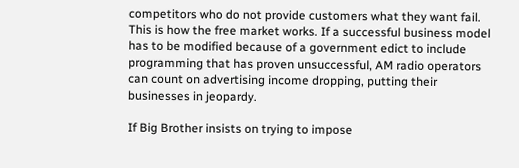competitors who do not provide customers what they want fail. This is how the free market works. If a successful business model has to be modified because of a government edict to include programming that has proven unsuccessful, AM radio operators can count on advertising income dropping, putting their businesses in jeopardy.

If Big Brother insists on trying to impose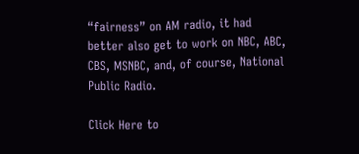“fairness” on AM radio, it had better also get to work on NBC, ABC, CBS, MSNBC, and, of course, National Public Radio.

Click Here to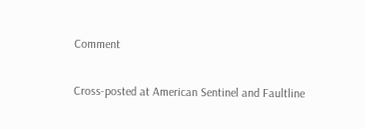Comment

Cross-posted at American Sentinel and Faultline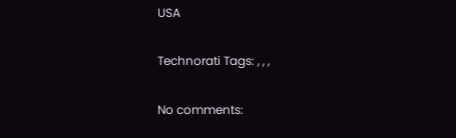USA

Technorati Tags: , , ,

No comments: